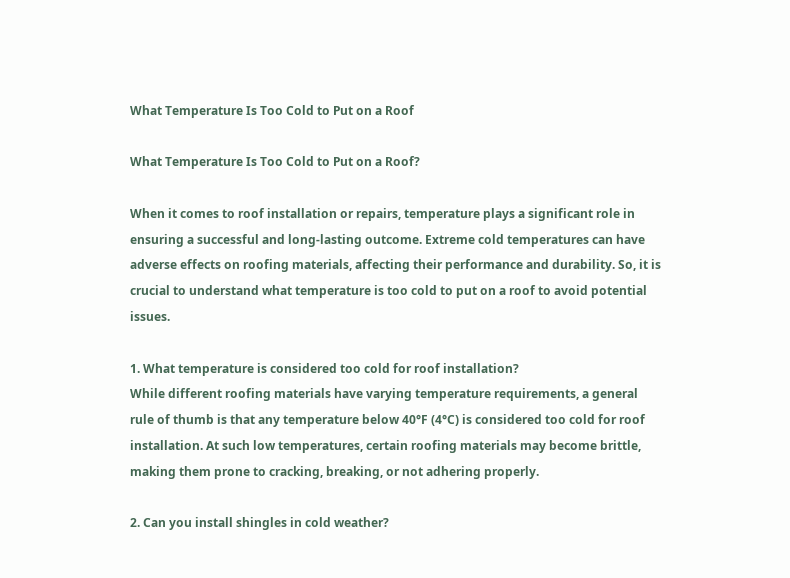What Temperature Is Too Cold to Put on a Roof

What Temperature Is Too Cold to Put on a Roof?

When it comes to roof installation or repairs, temperature plays a significant role in ensuring a successful and long-lasting outcome. Extreme cold temperatures can have adverse effects on roofing materials, affecting their performance and durability. So, it is crucial to understand what temperature is too cold to put on a roof to avoid potential issues.

1. What temperature is considered too cold for roof installation?
While different roofing materials have varying temperature requirements, a general rule of thumb is that any temperature below 40°F (4°C) is considered too cold for roof installation. At such low temperatures, certain roofing materials may become brittle, making them prone to cracking, breaking, or not adhering properly.

2. Can you install shingles in cold weather?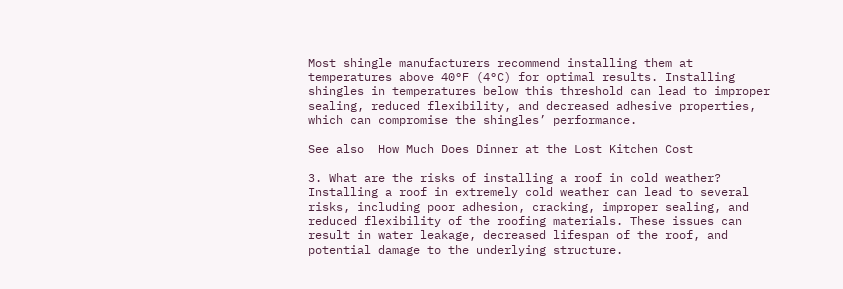Most shingle manufacturers recommend installing them at temperatures above 40°F (4°C) for optimal results. Installing shingles in temperatures below this threshold can lead to improper sealing, reduced flexibility, and decreased adhesive properties, which can compromise the shingles’ performance.

See also  How Much Does Dinner at the Lost Kitchen Cost

3. What are the risks of installing a roof in cold weather?
Installing a roof in extremely cold weather can lead to several risks, including poor adhesion, cracking, improper sealing, and reduced flexibility of the roofing materials. These issues can result in water leakage, decreased lifespan of the roof, and potential damage to the underlying structure.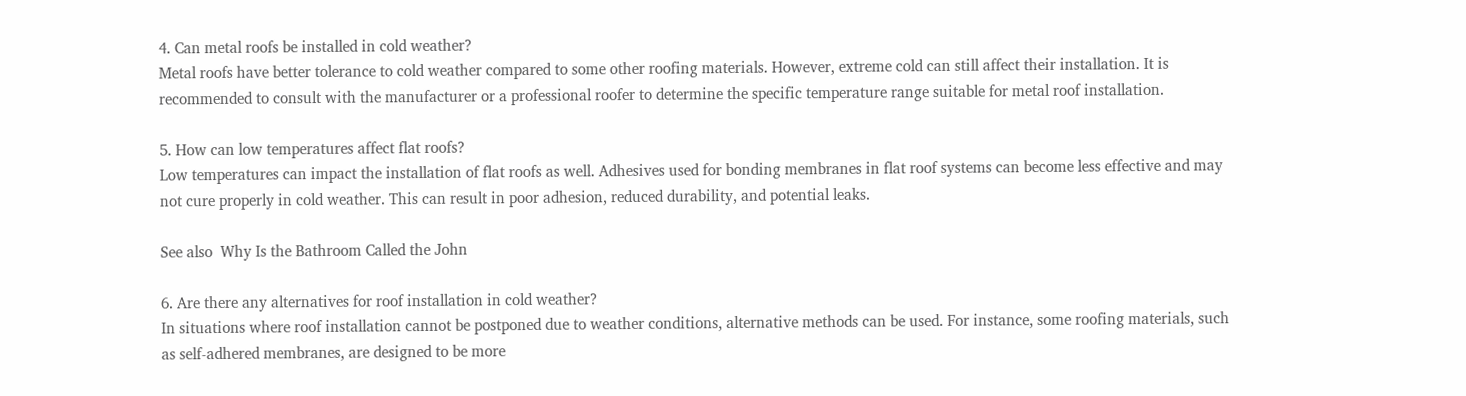4. Can metal roofs be installed in cold weather?
Metal roofs have better tolerance to cold weather compared to some other roofing materials. However, extreme cold can still affect their installation. It is recommended to consult with the manufacturer or a professional roofer to determine the specific temperature range suitable for metal roof installation.

5. How can low temperatures affect flat roofs?
Low temperatures can impact the installation of flat roofs as well. Adhesives used for bonding membranes in flat roof systems can become less effective and may not cure properly in cold weather. This can result in poor adhesion, reduced durability, and potential leaks.

See also  Why Is the Bathroom Called the John

6. Are there any alternatives for roof installation in cold weather?
In situations where roof installation cannot be postponed due to weather conditions, alternative methods can be used. For instance, some roofing materials, such as self-adhered membranes, are designed to be more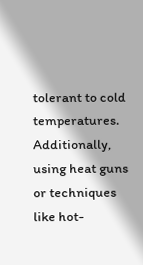tolerant to cold temperatures. Additionally, using heat guns or techniques like hot-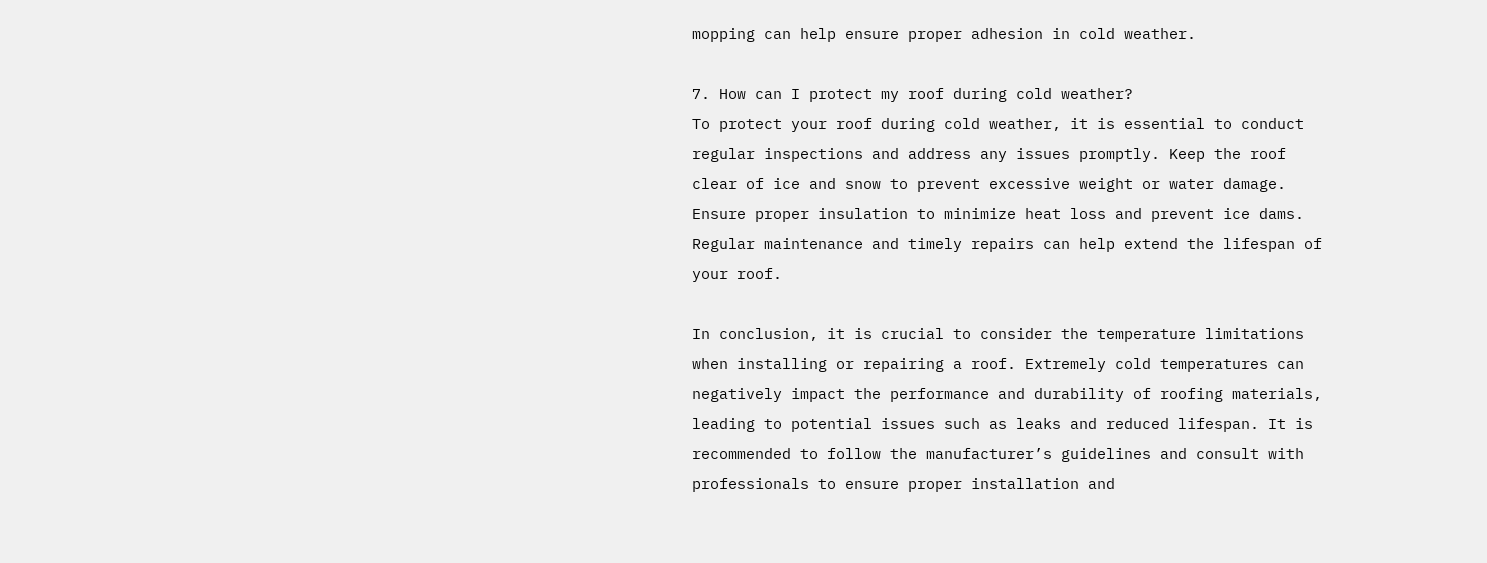mopping can help ensure proper adhesion in cold weather.

7. How can I protect my roof during cold weather?
To protect your roof during cold weather, it is essential to conduct regular inspections and address any issues promptly. Keep the roof clear of ice and snow to prevent excessive weight or water damage. Ensure proper insulation to minimize heat loss and prevent ice dams. Regular maintenance and timely repairs can help extend the lifespan of your roof.

In conclusion, it is crucial to consider the temperature limitations when installing or repairing a roof. Extremely cold temperatures can negatively impact the performance and durability of roofing materials, leading to potential issues such as leaks and reduced lifespan. It is recommended to follow the manufacturer’s guidelines and consult with professionals to ensure proper installation and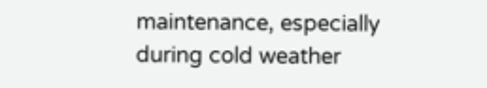maintenance, especially during cold weather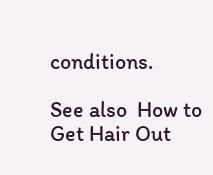conditions.

See also  How to Get Hair Out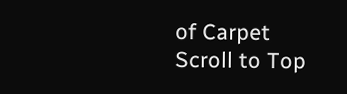of Carpet
Scroll to Top